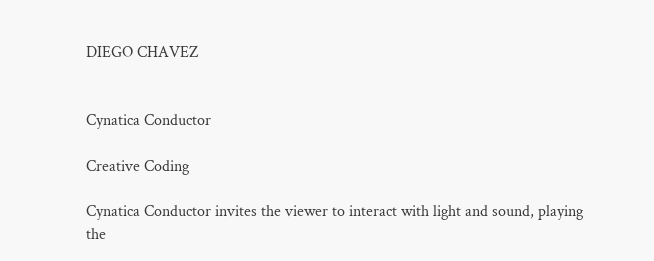DIEGO CHAVEZ


Cynatica Conductor

Creative Coding

Cynatica Conductor invites the viewer to interact with light and sound, playing the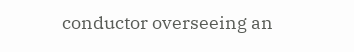conductor overseeing an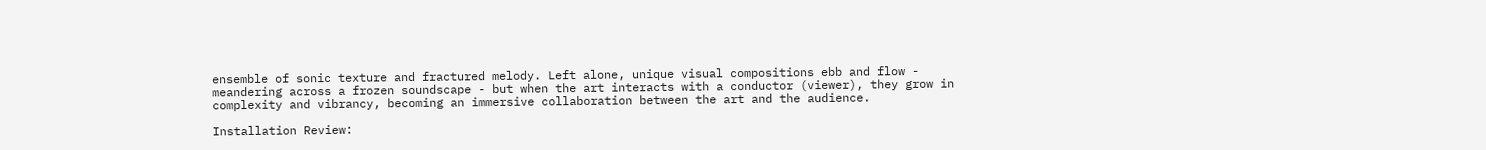ensemble of sonic texture and fractured melody. Left alone, unique visual compositions ebb and flow - meandering across a frozen soundscape - but when the art interacts with a conductor (viewer), they grow in complexity and vibrancy, becoming an immersive collaboration between the art and the audience.

Installation Review: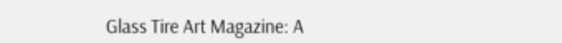Glass Tire Art Magazine: A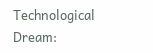Technological Dream: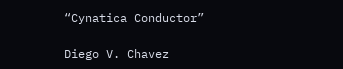“Cynatica Conductor”

Diego V. Chavez